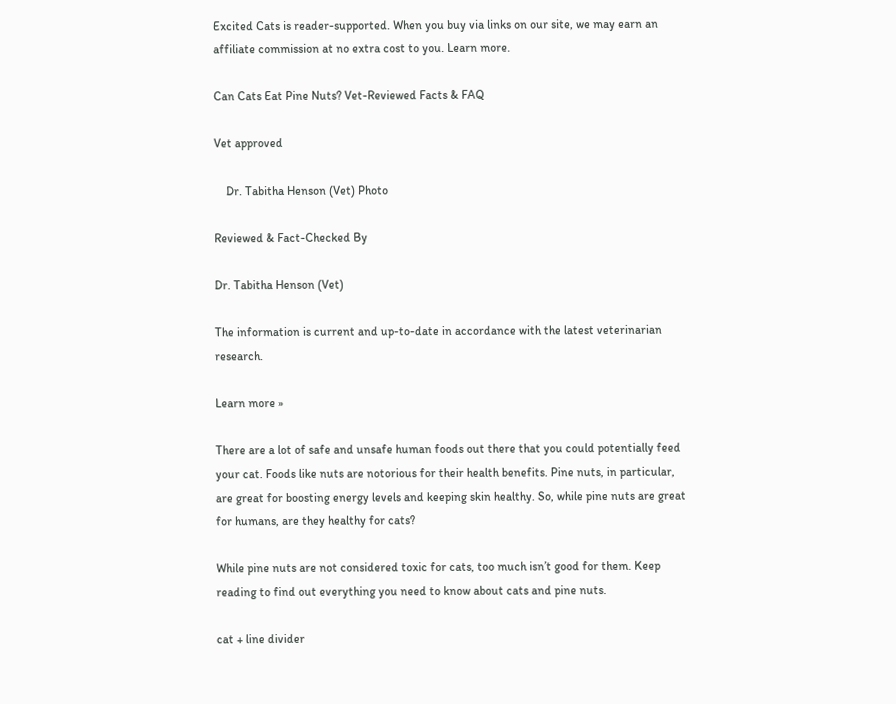Excited Cats is reader-supported. When you buy via links on our site, we may earn an affiliate commission at no extra cost to you. Learn more.

Can Cats Eat Pine Nuts? Vet-Reviewed Facts & FAQ

Vet approved

    Dr. Tabitha Henson (Vet) Photo

Reviewed & Fact-Checked By

Dr. Tabitha Henson (Vet)

The information is current and up-to-date in accordance with the latest veterinarian research.

Learn more »

There are a lot of safe and unsafe human foods out there that you could potentially feed your cat. Foods like nuts are notorious for their health benefits. Pine nuts, in particular, are great for boosting energy levels and keeping skin healthy. So, while pine nuts are great for humans, are they healthy for cats?

While pine nuts are not considered toxic for cats, too much isn’t good for them. Keep reading to find out everything you need to know about cats and pine nuts.

cat + line divider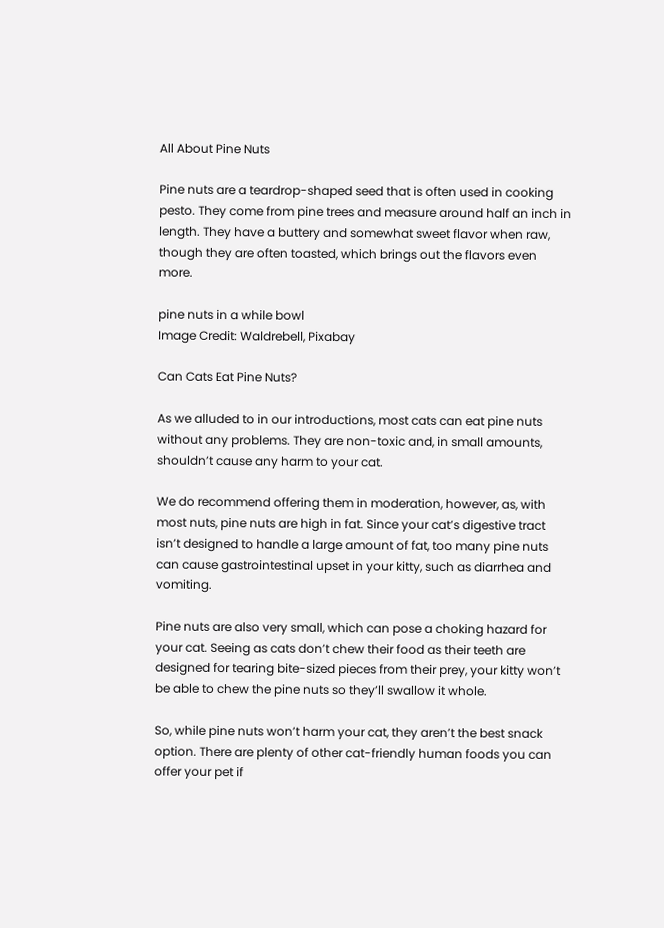All About Pine Nuts

Pine nuts are a teardrop-shaped seed that is often used in cooking pesto. They come from pine trees and measure around half an inch in length. They have a buttery and somewhat sweet flavor when raw, though they are often toasted, which brings out the flavors even more.

pine nuts in a while bowl
Image Credit: Waldrebell, Pixabay

Can Cats Eat Pine Nuts?

As we alluded to in our introductions, most cats can eat pine nuts without any problems. They are non-toxic and, in small amounts, shouldn’t cause any harm to your cat.

We do recommend offering them in moderation, however, as, with most nuts, pine nuts are high in fat. Since your cat’s digestive tract isn’t designed to handle a large amount of fat, too many pine nuts can cause gastrointestinal upset in your kitty, such as diarrhea and vomiting.

Pine nuts are also very small, which can pose a choking hazard for your cat. Seeing as cats don’t chew their food as their teeth are designed for tearing bite-sized pieces from their prey, your kitty won’t be able to chew the pine nuts so they’ll swallow it whole.

So, while pine nuts won’t harm your cat, they aren’t the best snack option. There are plenty of other cat-friendly human foods you can offer your pet if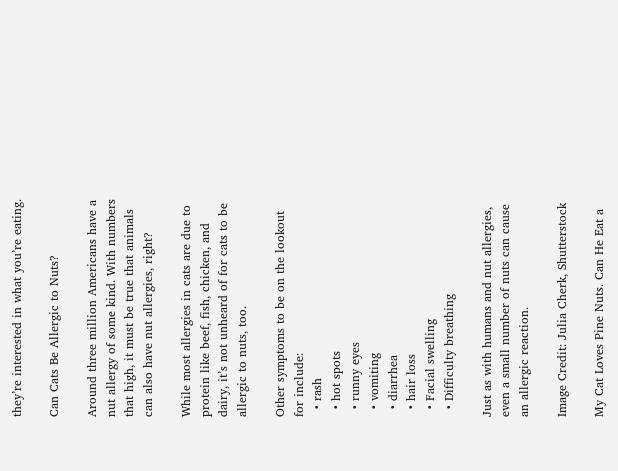they’re interested in what you’re eating.

Can Cats Be Allergic to Nuts?

Around three million Americans have a nut allergy of some kind. With numbers that high, it must be true that animals can also have nut allergies, right?

While most allergies in cats are due to protein like beef, fish, chicken, and dairy, it’s not unheard of for cats to be allergic to nuts, too.

Other symptoms to be on the lookout for include:
  • rash
  • hot spots
  • runny eyes
  • vomiting
  • diarrhea
  • hair loss
  • Facial swelling
  • Difficulty breathing

Just as with humans and nut allergies, even a small number of nuts can cause an allergic reaction.

Image Credit: Julia Cherk, Shutterstock

My Cat Loves Pine Nuts. Can He Eat a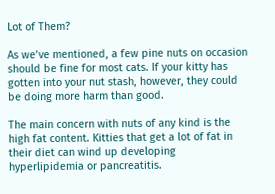Lot of Them?

As we’ve mentioned, a few pine nuts on occasion should be fine for most cats. If your kitty has gotten into your nut stash, however, they could be doing more harm than good.

The main concern with nuts of any kind is the high fat content. Kitties that get a lot of fat in their diet can wind up developing hyperlipidemia or pancreatitis.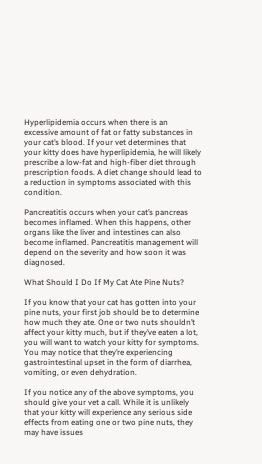Hyperlipidemia occurs when there is an excessive amount of fat or fatty substances in your cat’s blood. If your vet determines that your kitty does have hyperlipidemia, he will likely prescribe a low-fat and high-fiber diet through prescription foods. A diet change should lead to a reduction in symptoms associated with this condition.

Pancreatitis occurs when your cat’s pancreas becomes inflamed. When this happens, other organs like the liver and intestines can also become inflamed. Pancreatitis management will depend on the severity and how soon it was diagnosed.

What Should I Do If My Cat Ate Pine Nuts?

If you know that your cat has gotten into your pine nuts, your first job should be to determine how much they ate. One or two nuts shouldn’t affect your kitty much, but if they’ve eaten a lot, you will want to watch your kitty for symptoms. You may notice that they’re experiencing gastrointestinal upset in the form of diarrhea, vomiting, or even dehydration.

If you notice any of the above symptoms, you should give your vet a call. While it is unlikely that your kitty will experience any serious side effects from eating one or two pine nuts, they may have issues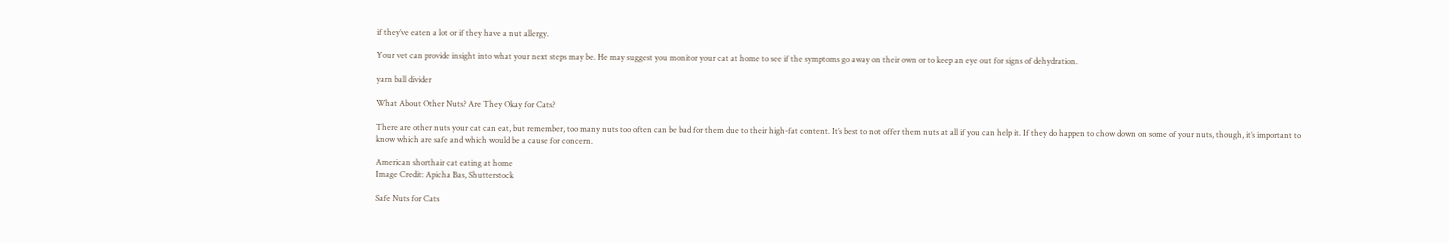if they’ve eaten a lot or if they have a nut allergy.

Your vet can provide insight into what your next steps may be. He may suggest you monitor your cat at home to see if the symptoms go away on their own or to keep an eye out for signs of dehydration.

yarn ball divider

What About Other Nuts? Are They Okay for Cats?

There are other nuts your cat can eat, but remember, too many nuts too often can be bad for them due to their high-fat content. It’s best to not offer them nuts at all if you can help it. If they do happen to chow down on some of your nuts, though, it’s important to know which are safe and which would be a cause for concern.

American shorthair cat eating at home
Image Credit: Apicha Bas, Shutterstock

Safe Nuts for Cats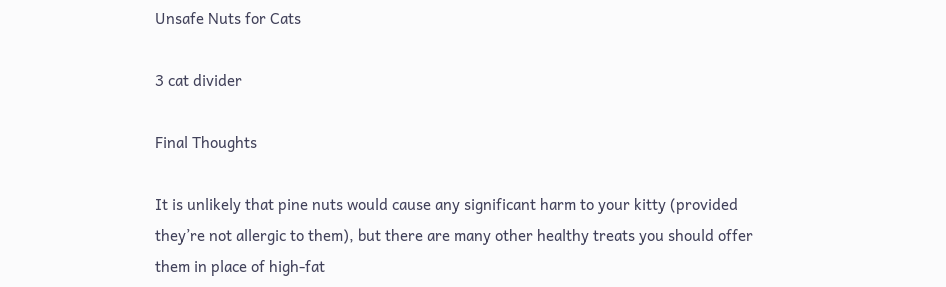Unsafe Nuts for Cats

3 cat divider

Final Thoughts

It is unlikely that pine nuts would cause any significant harm to your kitty (provided they’re not allergic to them), but there are many other healthy treats you should offer them in place of high-fat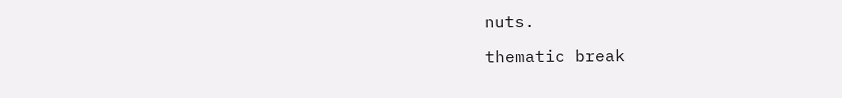nuts.

thematic break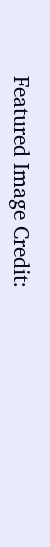Featured Image Credit: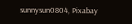sunnysun0804, Pixabay